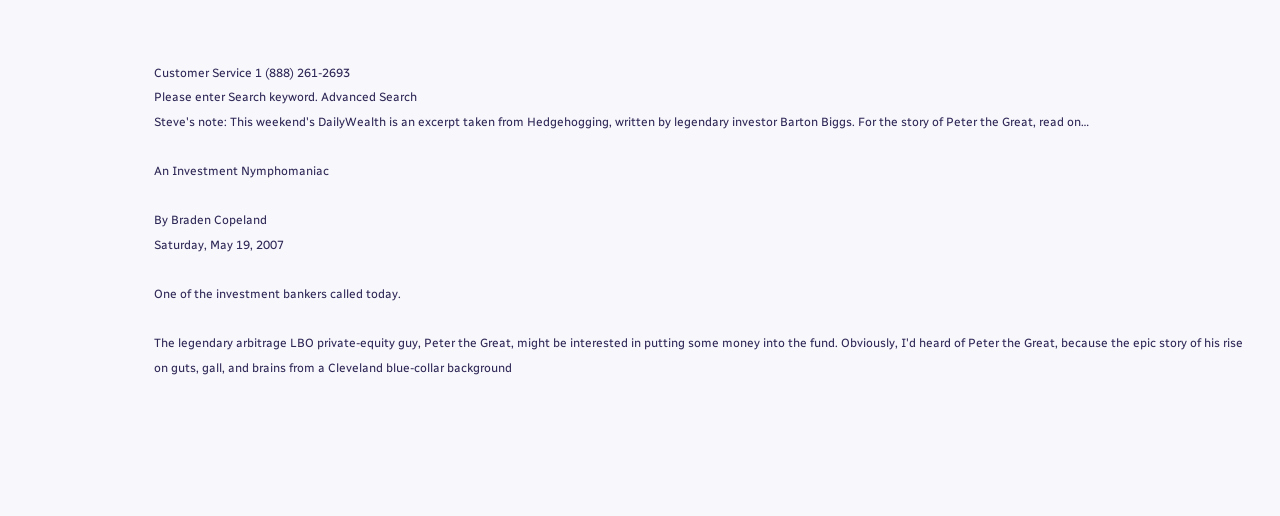Customer Service 1 (888) 261-2693
Please enter Search keyword. Advanced Search
Steve's note: This weekend's DailyWealth is an excerpt taken from Hedgehogging, written by legendary investor Barton Biggs. For the story of Peter the Great, read on…

An Investment Nymphomaniac

By Braden Copeland
Saturday, May 19, 2007

One of the investment bankers called today.

The legendary arbitrage LBO private-equity guy, Peter the Great, might be interested in putting some money into the fund. Obviously, I'd heard of Peter the Great, because the epic story of his rise on guts, gall, and brains from a Cleveland blue-collar background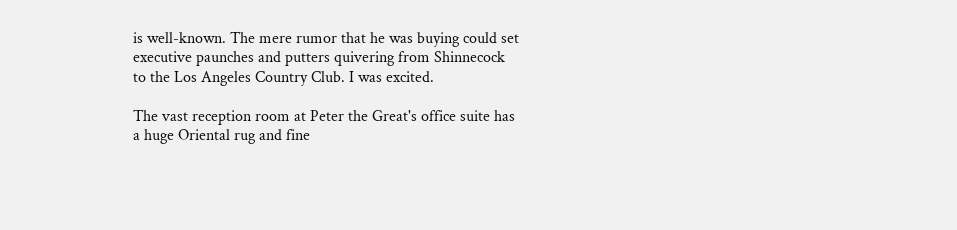is well-known. The mere rumor that he was buying could set executive paunches and putters quivering from Shinnecock to the Los Angeles Country Club. I was excited.

The vast reception room at Peter the Great's office suite has a huge Oriental rug and fine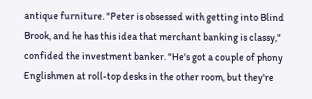antique furniture. "Peter is obsessed with getting into Blind Brook, and he has this idea that merchant banking is classy," confided the investment banker. "He's got a couple of phony Englishmen at roll-top desks in the other room, but they're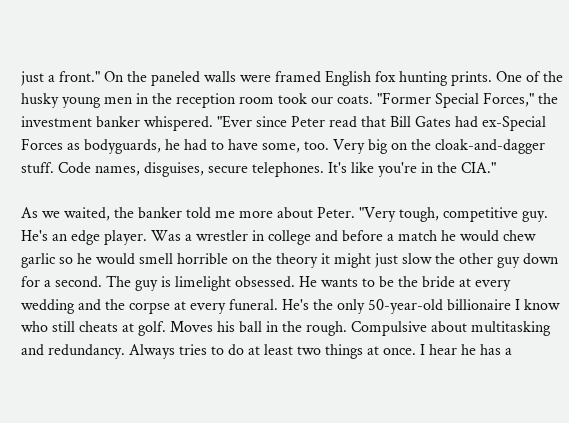just a front." On the paneled walls were framed English fox hunting prints. One of the husky young men in the reception room took our coats. "Former Special Forces," the investment banker whispered. "Ever since Peter read that Bill Gates had ex-Special Forces as bodyguards, he had to have some, too. Very big on the cloak-and-dagger stuff. Code names, disguises, secure telephones. It's like you're in the CIA."

As we waited, the banker told me more about Peter. "Very tough, competitive guy. He's an edge player. Was a wrestler in college and before a match he would chew garlic so he would smell horrible on the theory it might just slow the other guy down for a second. The guy is limelight obsessed. He wants to be the bride at every wedding and the corpse at every funeral. He's the only 50-year-old billionaire I know who still cheats at golf. Moves his ball in the rough. Compulsive about multitasking and redundancy. Always tries to do at least two things at once. I hear he has a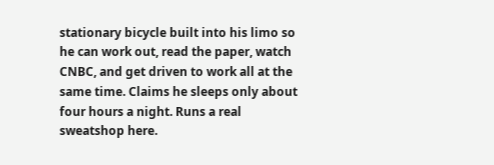stationary bicycle built into his limo so he can work out, read the paper, watch CNBC, and get driven to work all at the same time. Claims he sleeps only about four hours a night. Runs a real sweatshop here.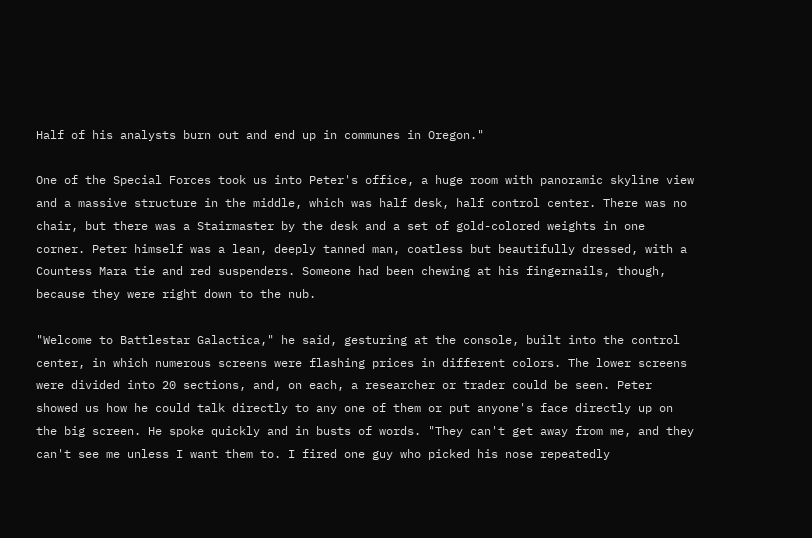Half of his analysts burn out and end up in communes in Oregon."

One of the Special Forces took us into Peter's office, a huge room with panoramic skyline view and a massive structure in the middle, which was half desk, half control center. There was no chair, but there was a Stairmaster by the desk and a set of gold-colored weights in one corner. Peter himself was a lean, deeply tanned man, coatless but beautifully dressed, with a Countess Mara tie and red suspenders. Someone had been chewing at his fingernails, though, because they were right down to the nub.

"Welcome to Battlestar Galactica," he said, gesturing at the console, built into the control center, in which numerous screens were flashing prices in different colors. The lower screens were divided into 20 sections, and, on each, a researcher or trader could be seen. Peter showed us how he could talk directly to any one of them or put anyone's face directly up on the big screen. He spoke quickly and in busts of words. "They can't get away from me, and they can't see me unless I want them to. I fired one guy who picked his nose repeatedly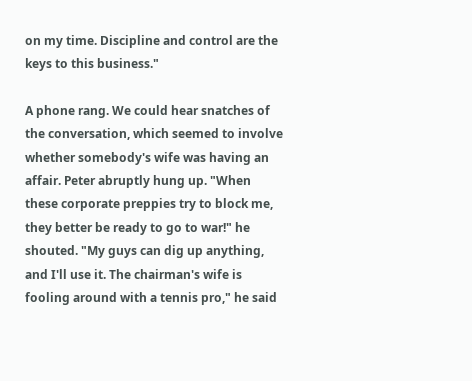on my time. Discipline and control are the keys to this business."

A phone rang. We could hear snatches of the conversation, which seemed to involve whether somebody's wife was having an affair. Peter abruptly hung up. "When these corporate preppies try to block me, they better be ready to go to war!" he shouted. "My guys can dig up anything, and I'll use it. The chairman's wife is fooling around with a tennis pro," he said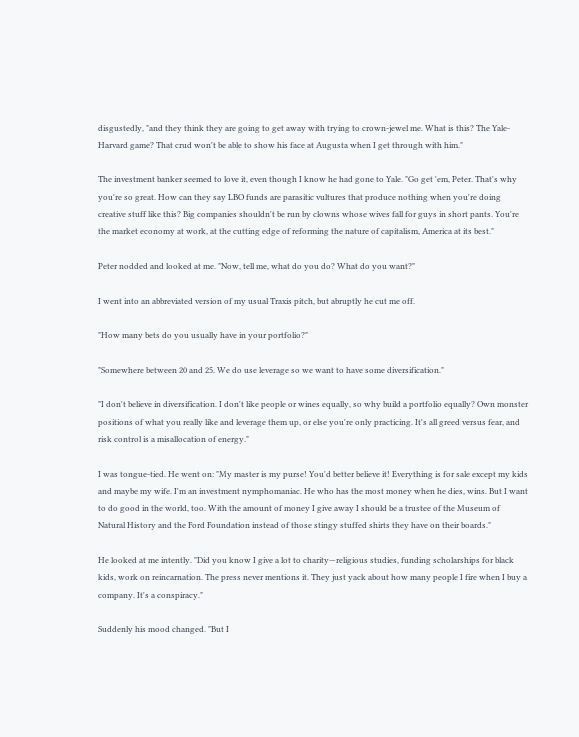disgustedly, "and they think they are going to get away with trying to crown-jewel me. What is this? The Yale-Harvard game? That crud won't be able to show his face at Augusta when I get through with him."

The investment banker seemed to love it, even though I know he had gone to Yale. "Go get 'em, Peter. That's why you're so great. How can they say LBO funds are parasitic vultures that produce nothing when you're doing creative stuff like this? Big companies shouldn't be run by clowns whose wives fall for guys in short pants. You're the market economy at work, at the cutting edge of reforming the nature of capitalism, America at its best."

Peter nodded and looked at me. "Now, tell me, what do you do? What do you want?"

I went into an abbreviated version of my usual Traxis pitch, but abruptly he cut me off.

"How many bets do you usually have in your portfolio?"

"Somewhere between 20 and 25. We do use leverage so we want to have some diversification."

"I don't believe in diversification. I don't like people or wines equally, so why build a portfolio equally? Own monster positions of what you really like and leverage them up, or else you're only practicing. It's all greed versus fear, and risk control is a misallocation of energy."

I was tongue-tied. He went on: "My master is my purse! You'd better believe it! Everything is for sale except my kids and maybe my wife. I'm an investment nymphomaniac. He who has the most money when he dies, wins. But I want to do good in the world, too. With the amount of money I give away I should be a trustee of the Museum of Natural History and the Ford Foundation instead of those stingy stuffed shirts they have on their boards."

He looked at me intently. "Did you know I give a lot to charity—religious studies, funding scholarships for black kids, work on reincarnation. The press never mentions it. They just yack about how many people I fire when I buy a company. It's a conspiracy."

Suddenly his mood changed. "But I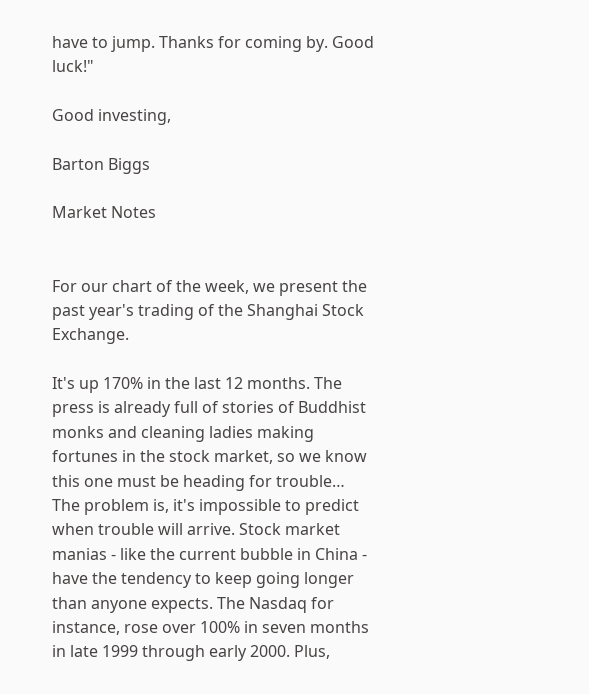have to jump. Thanks for coming by. Good luck!"

Good investing,

Barton Biggs

Market Notes


For our chart of the week, we present the past year's trading of the Shanghai Stock Exchange.

It's up 170% in the last 12 months. The press is already full of stories of Buddhist monks and cleaning ladies making fortunes in the stock market, so we know this one must be heading for trouble…
The problem is, it's impossible to predict when trouble will arrive. Stock market manias - like the current bubble in China - have the tendency to keep going longer than anyone expects. The Nasdaq for instance, rose over 100% in seven months in late 1999 through early 2000. Plus,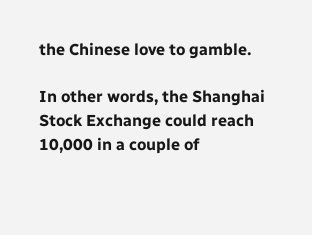the Chinese love to gamble.

In other words, the Shanghai Stock Exchange could reach 10,000 in a couple of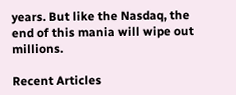years. But like the Nasdaq, the end of this mania will wipe out millions.

Recent Articles